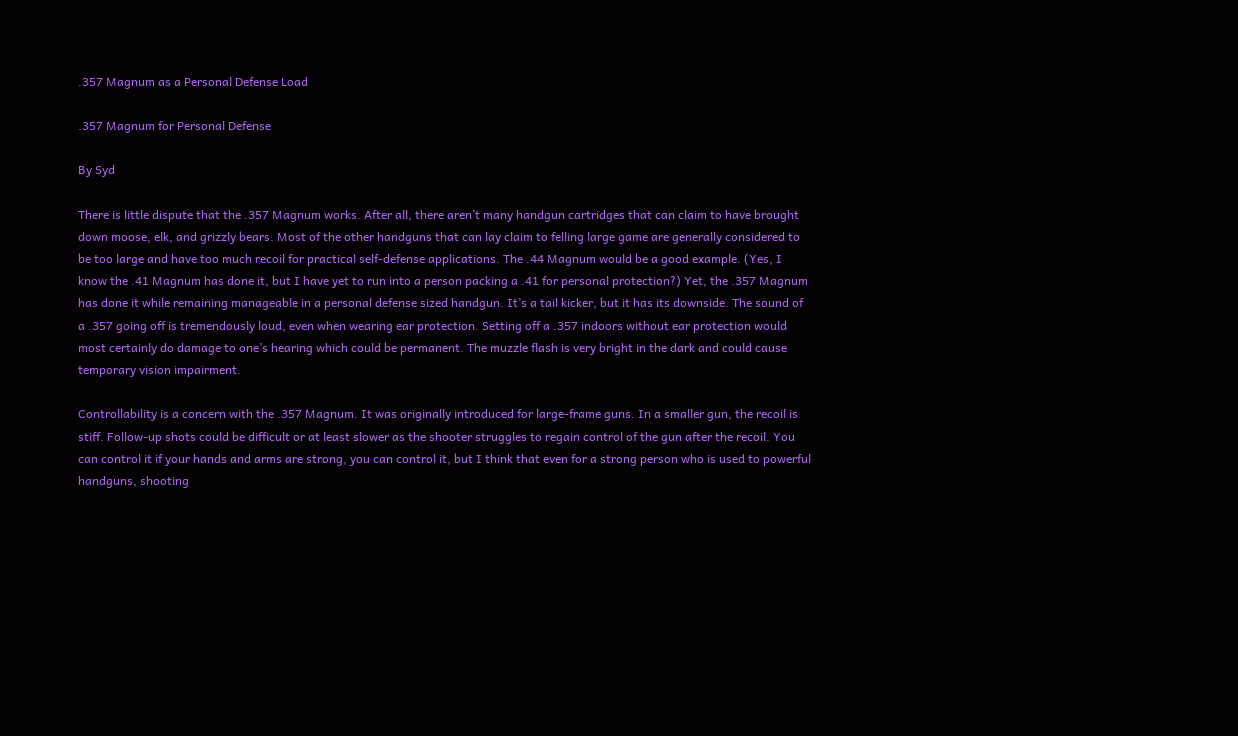.357 Magnum as a Personal Defense Load

.357 Magnum for Personal Defense

By Syd

There is little dispute that the .357 Magnum works. After all, there aren’t many handgun cartridges that can claim to have brought down moose, elk, and grizzly bears. Most of the other handguns that can lay claim to felling large game are generally considered to be too large and have too much recoil for practical self-defense applications. The .44 Magnum would be a good example. (Yes, I know the .41 Magnum has done it, but I have yet to run into a person packing a .41 for personal protection?) Yet, the .357 Magnum has done it while remaining manageable in a personal defense sized handgun. It’s a tail kicker, but it has its downside. The sound of a .357 going off is tremendously loud, even when wearing ear protection. Setting off a .357 indoors without ear protection would most certainly do damage to one’s hearing which could be permanent. The muzzle flash is very bright in the dark and could cause temporary vision impairment.

Controllability is a concern with the .357 Magnum. It was originally introduced for large-frame guns. In a smaller gun, the recoil is stiff. Follow-up shots could be difficult or at least slower as the shooter struggles to regain control of the gun after the recoil. You can control it if your hands and arms are strong, you can control it, but I think that even for a strong person who is used to powerful handguns, shooting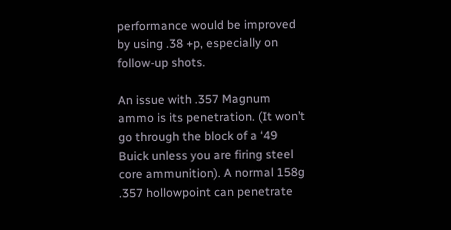performance would be improved by using .38 +p, especially on follow-up shots.

An issue with .357 Magnum ammo is its penetration. (It won’t go through the block of a ‘49 Buick unless you are firing steel core ammunition). A normal 158g .357 hollowpoint can penetrate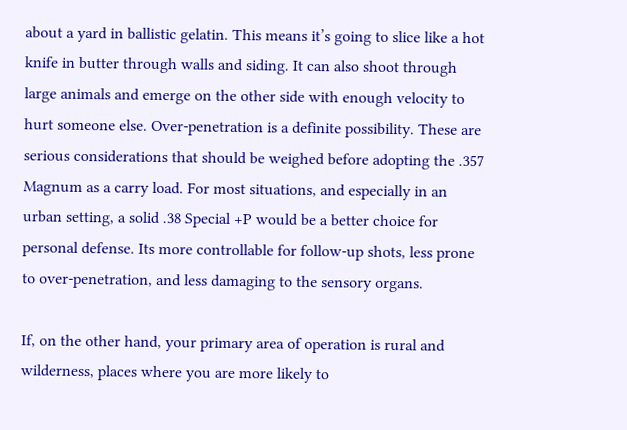about a yard in ballistic gelatin. This means it’s going to slice like a hot knife in butter through walls and siding. It can also shoot through large animals and emerge on the other side with enough velocity to hurt someone else. Over-penetration is a definite possibility. These are serious considerations that should be weighed before adopting the .357 Magnum as a carry load. For most situations, and especially in an urban setting, a solid .38 Special +P would be a better choice for personal defense. Its more controllable for follow-up shots, less prone to over-penetration, and less damaging to the sensory organs.

If, on the other hand, your primary area of operation is rural and wilderness, places where you are more likely to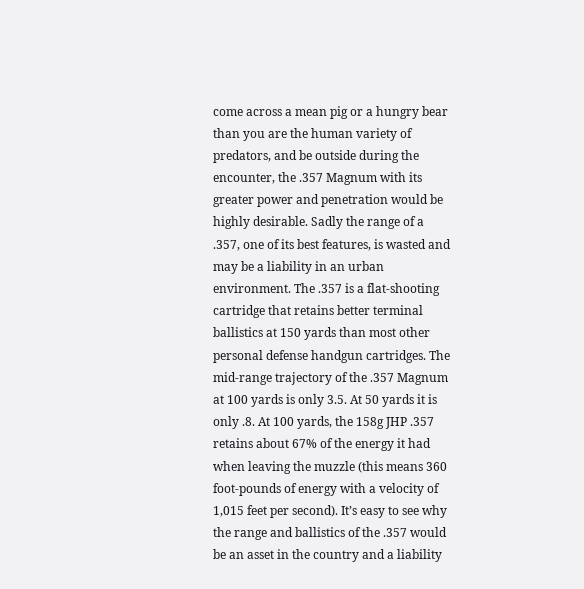come across a mean pig or a hungry bear than you are the human variety of predators, and be outside during the encounter, the .357 Magnum with its greater power and penetration would be highly desirable. Sadly the range of a .357, one of its best features, is wasted and may be a liability in an urban environment. The .357 is a flat-shooting cartridge that retains better terminal ballistics at 150 yards than most other personal defense handgun cartridges. The mid-range trajectory of the .357 Magnum at 100 yards is only 3.5. At 50 yards it is only .8. At 100 yards, the 158g JHP .357 retains about 67% of the energy it had when leaving the muzzle (this means 360 foot-pounds of energy with a velocity of 1,015 feet per second). It’s easy to see why the range and ballistics of the .357 would be an asset in the country and a liability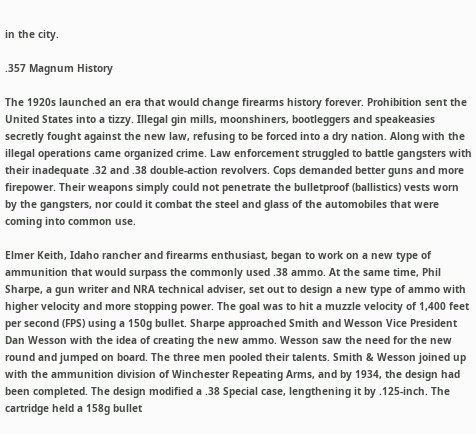in the city.

.357 Magnum History

The 1920s launched an era that would change firearms history forever. Prohibition sent the United States into a tizzy. Illegal gin mills, moonshiners, bootleggers and speakeasies secretly fought against the new law, refusing to be forced into a dry nation. Along with the illegal operations came organized crime. Law enforcement struggled to battle gangsters with their inadequate .32 and .38 double-action revolvers. Cops demanded better guns and more firepower. Their weapons simply could not penetrate the bulletproof (ballistics) vests worn by the gangsters, nor could it combat the steel and glass of the automobiles that were coming into common use.

Elmer Keith, Idaho rancher and firearms enthusiast, began to work on a new type of ammunition that would surpass the commonly used .38 ammo. At the same time, Phil Sharpe, a gun writer and NRA technical adviser, set out to design a new type of ammo with higher velocity and more stopping power. The goal was to hit a muzzle velocity of 1,400 feet per second (FPS) using a 150g bullet. Sharpe approached Smith and Wesson Vice President Dan Wesson with the idea of creating the new ammo. Wesson saw the need for the new round and jumped on board. The three men pooled their talents. Smith & Wesson joined up with the ammunition division of Winchester Repeating Arms, and by 1934, the design had been completed. The design modified a .38 Special case, lengthening it by .125-inch. The cartridge held a 158g bullet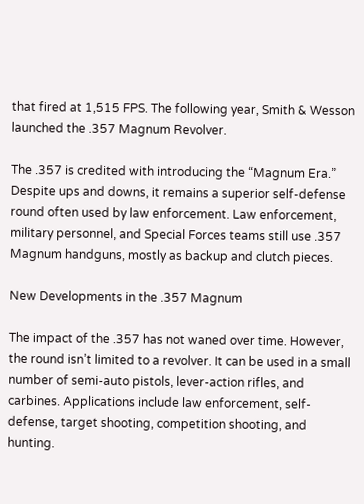that fired at 1,515 FPS. The following year, Smith & Wesson launched the .357 Magnum Revolver.

The .357 is credited with introducing the “Magnum Era.” Despite ups and downs, it remains a superior self-defense round often used by law enforcement. Law enforcement, military personnel, and Special Forces teams still use .357 Magnum handguns, mostly as backup and clutch pieces.

New Developments in the .357 Magnum

The impact of the .357 has not waned over time. However, the round isn’t limited to a revolver. It can be used in a small number of semi-auto pistols, lever-action rifles, and carbines. Applications include law enforcement, self-defense, target shooting, competition shooting, and hunting.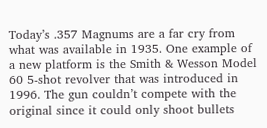Today’s .357 Magnums are a far cry from what was available in 1935. One example of a new platform is the Smith & Wesson Model 60 5-shot revolver that was introduced in 1996. The gun couldn’t compete with the original since it could only shoot bullets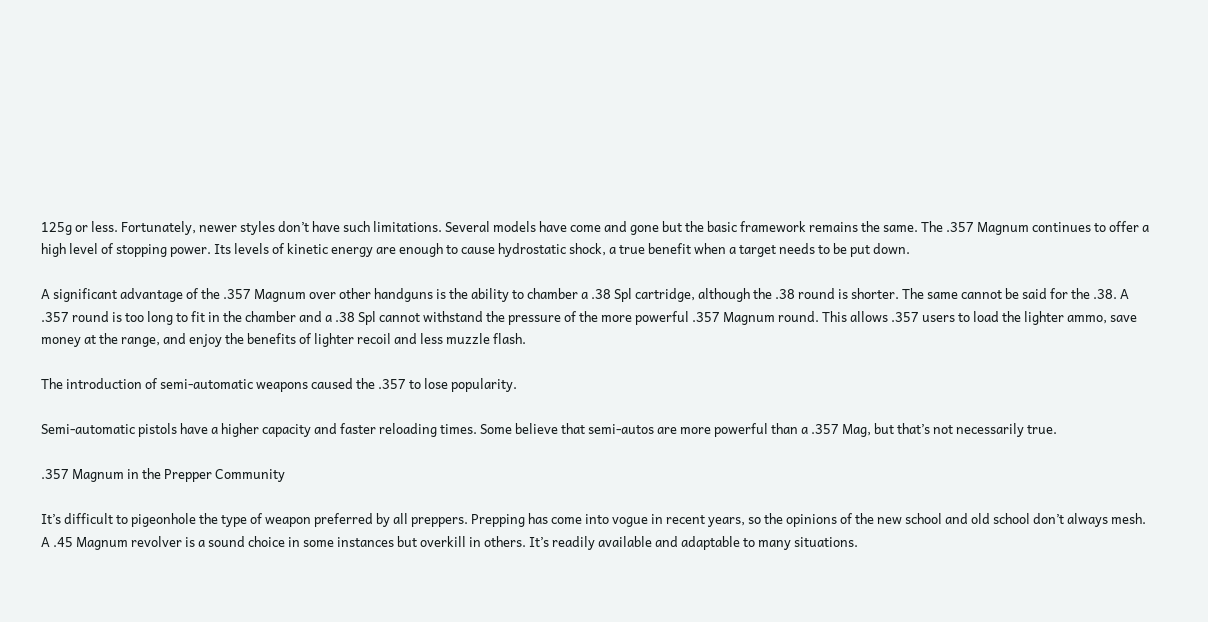125g or less. Fortunately, newer styles don’t have such limitations. Several models have come and gone but the basic framework remains the same. The .357 Magnum continues to offer a high level of stopping power. Its levels of kinetic energy are enough to cause hydrostatic shock, a true benefit when a target needs to be put down.

A significant advantage of the .357 Magnum over other handguns is the ability to chamber a .38 Spl cartridge, although the .38 round is shorter. The same cannot be said for the .38. A .357 round is too long to fit in the chamber and a .38 Spl cannot withstand the pressure of the more powerful .357 Magnum round. This allows .357 users to load the lighter ammo, save money at the range, and enjoy the benefits of lighter recoil and less muzzle flash.

The introduction of semi-automatic weapons caused the .357 to lose popularity.

Semi-automatic pistols have a higher capacity and faster reloading times. Some believe that semi-autos are more powerful than a .357 Mag, but that’s not necessarily true.

.357 Magnum in the Prepper Community

It’s difficult to pigeonhole the type of weapon preferred by all preppers. Prepping has come into vogue in recent years, so the opinions of the new school and old school don’t always mesh. A .45 Magnum revolver is a sound choice in some instances but overkill in others. It’s readily available and adaptable to many situations.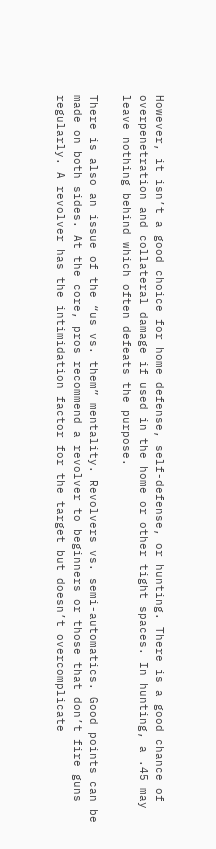However, it isn’t a good choice for home defense, self-defense, or hunting. There is a good chance of overpenetration and collateral damage if used in the home or other tight spaces. In hunting, a .45 may leave nothing behind which often defeats the purpose.

There is also an issue of the “us vs. them” mentality. Revolvers vs. semi-automatics. Good points can be made on both sides. At the core, pros recommend a revolver to beginners or those that don’t fire guns regularly. A revolver has the intimidation factor for the target but doesn’t overcomplicate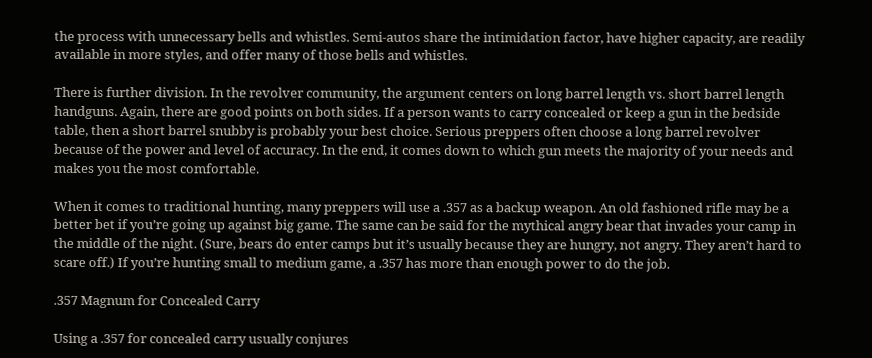the process with unnecessary bells and whistles. Semi-autos share the intimidation factor, have higher capacity, are readily available in more styles, and offer many of those bells and whistles.

There is further division. In the revolver community, the argument centers on long barrel length vs. short barrel length handguns. Again, there are good points on both sides. If a person wants to carry concealed or keep a gun in the bedside table, then a short barrel snubby is probably your best choice. Serious preppers often choose a long barrel revolver because of the power and level of accuracy. In the end, it comes down to which gun meets the majority of your needs and makes you the most comfortable.

When it comes to traditional hunting, many preppers will use a .357 as a backup weapon. An old fashioned rifle may be a better bet if you’re going up against big game. The same can be said for the mythical angry bear that invades your camp in the middle of the night. (Sure, bears do enter camps but it’s usually because they are hungry, not angry. They aren’t hard to scare off.) If you’re hunting small to medium game, a .357 has more than enough power to do the job.

.357 Magnum for Concealed Carry

Using a .357 for concealed carry usually conjures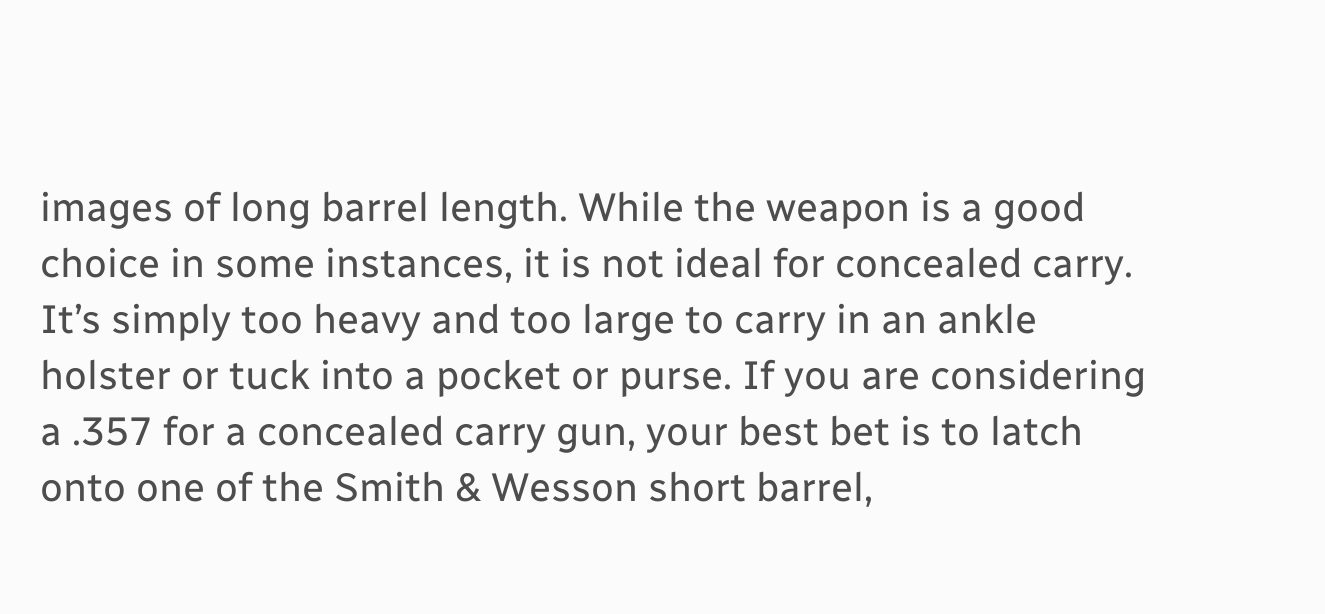images of long barrel length. While the weapon is a good choice in some instances, it is not ideal for concealed carry. It’s simply too heavy and too large to carry in an ankle holster or tuck into a pocket or purse. If you are considering a .357 for a concealed carry gun, your best bet is to latch onto one of the Smith & Wesson short barrel,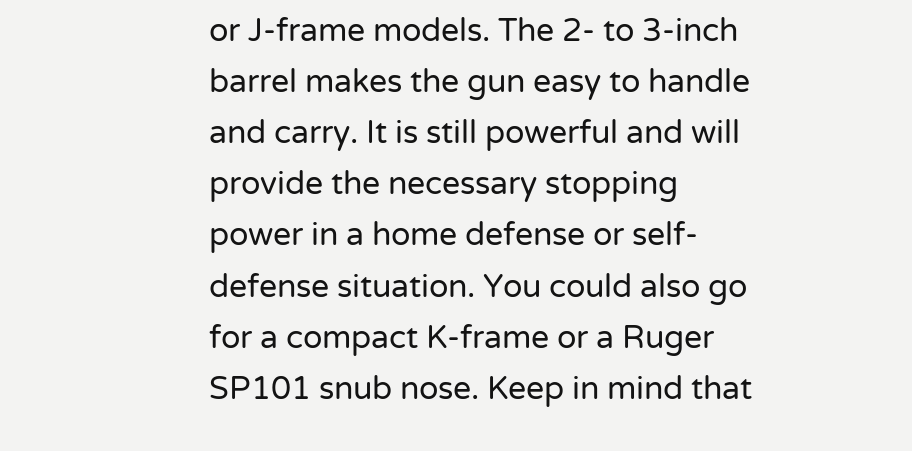or J-frame models. The 2- to 3-inch barrel makes the gun easy to handle and carry. It is still powerful and will provide the necessary stopping power in a home defense or self-defense situation. You could also go for a compact K-frame or a Ruger SP101 snub nose. Keep in mind that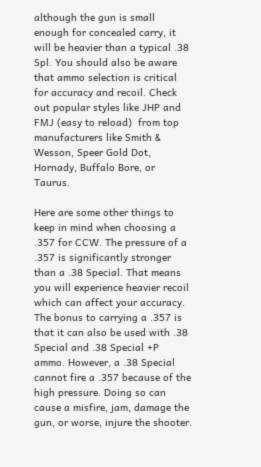although the gun is small enough for concealed carry, it will be heavier than a typical .38 Spl. You should also be aware that ammo selection is critical for accuracy and recoil. Check out popular styles like JHP and FMJ (easy to reload)  from top manufacturers like Smith & Wesson, Speer Gold Dot, Hornady, Buffalo Bore, or Taurus.

Here are some other things to keep in mind when choosing a .357 for CCW. The pressure of a .357 is significantly stronger than a .38 Special. That means you will experience heavier recoil which can affect your accuracy. The bonus to carrying a .357 is that it can also be used with .38 Special and .38 Special +P ammo. However, a .38 Special cannot fire a .357 because of the high pressure. Doing so can cause a misfire, jam, damage the gun, or worse, injure the shooter.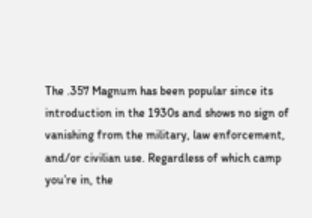The .357 Magnum has been popular since its introduction in the 1930s and shows no sign of vanishing from the military, law enforcement, and/or civilian use. Regardless of which camp you’re in, the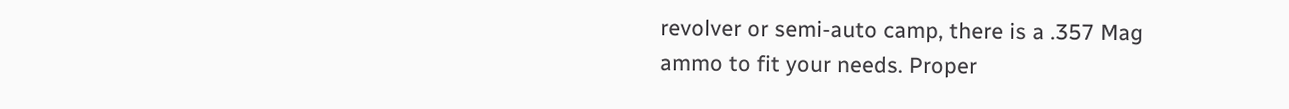revolver or semi-auto camp, there is a .357 Mag ammo to fit your needs. Proper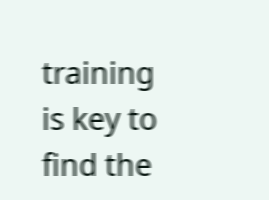training is key to find the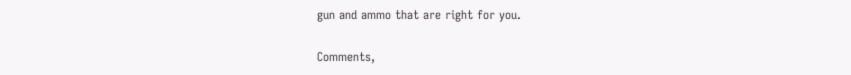gun and ammo that are right for you.

Comments,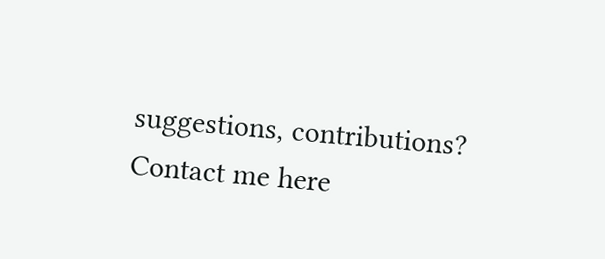suggestions, contributions? Contact me here